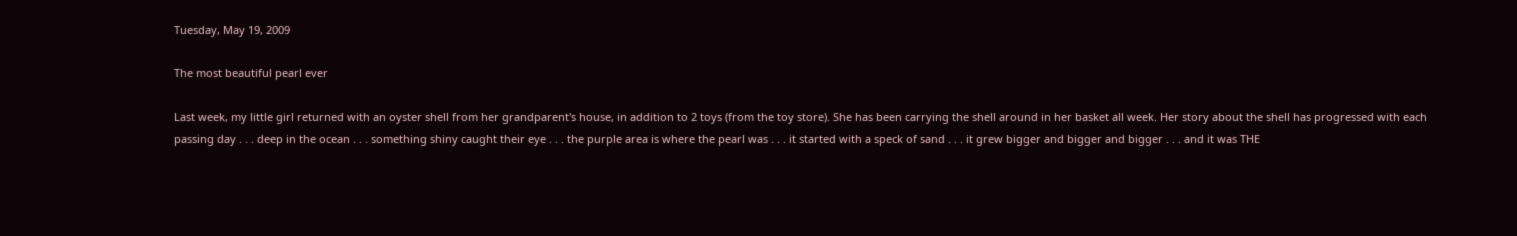Tuesday, May 19, 2009

The most beautiful pearl ever

Last week, my little girl returned with an oyster shell from her grandparent's house, in addition to 2 toys (from the toy store). She has been carrying the shell around in her basket all week. Her story about the shell has progressed with each passing day . . . deep in the ocean . . . something shiny caught their eye . . . the purple area is where the pearl was . . . it started with a speck of sand . . . it grew bigger and bigger and bigger . . . and it was THE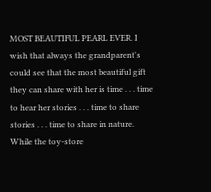MOST BEAUTIFUL PEARL EVER. I wish that always the grandparent's could see that the most beautiful gift they can share with her is time . . . time to hear her stories . . . time to share stories . . . time to share in nature. While the toy-store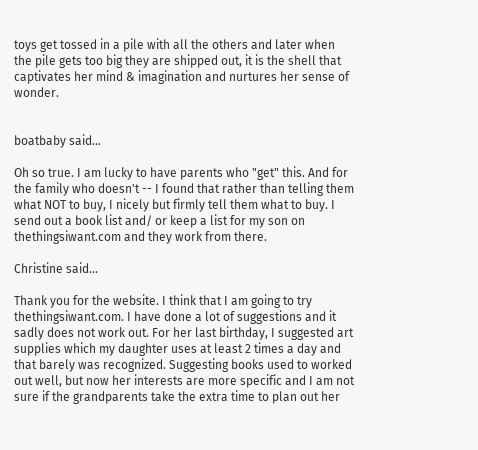toys get tossed in a pile with all the others and later when the pile gets too big they are shipped out, it is the shell that captivates her mind & imagination and nurtures her sense of wonder.


boatbaby said...

Oh so true. I am lucky to have parents who "get" this. And for the family who doesn't -- I found that rather than telling them what NOT to buy, I nicely but firmly tell them what to buy. I send out a book list and/ or keep a list for my son on thethingsiwant.com and they work from there.

Christine said...

Thank you for the website. I think that I am going to try thethingsiwant.com. I have done a lot of suggestions and it sadly does not work out. For her last birthday, I suggested art supplies which my daughter uses at least 2 times a day and that barely was recognized. Suggesting books used to worked out well, but now her interests are more specific and I am not sure if the grandparents take the extra time to plan out her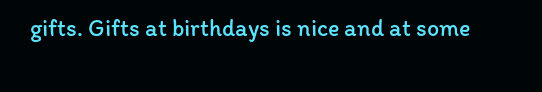gifts. Gifts at birthdays is nice and at some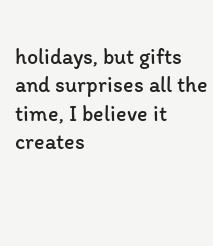holidays, but gifts and surprises all the time, I believe it creates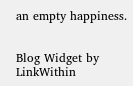an empty happiness.


Blog Widget by LinkWithin